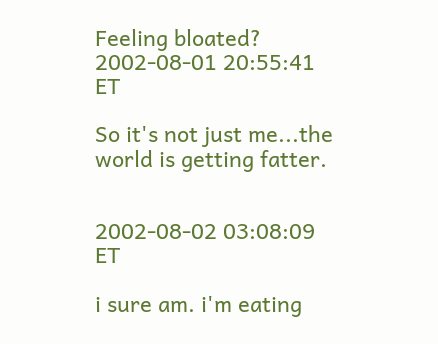Feeling bloated?
2002-08-01 20:55:41 ET

So it's not just me...the world is getting fatter.


2002-08-02 03:08:09 ET

i sure am. i'm eating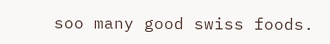soo many good swiss foods.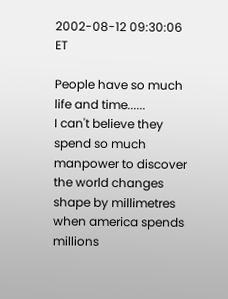2002-08-12 09:30:06 ET

People have so much life and time......
I can't believe they spend so much manpower to discover the world changes shape by millimetres when america spends millions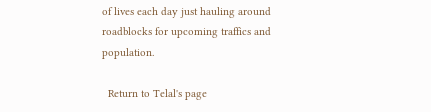of lives each day just hauling around roadblocks for upcoming traffics and population.

  Return to Telal's page